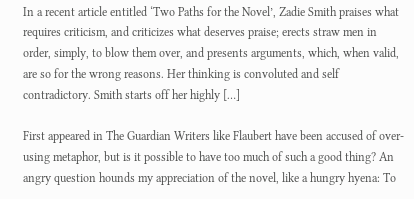In a recent article entitled ‘Two Paths for the Novel’, Zadie Smith praises what requires criticism, and criticizes what deserves praise; erects straw men in order, simply, to blow them over, and presents arguments, which, when valid, are so for the wrong reasons. Her thinking is convoluted and self contradictory. Smith starts off her highly […]

First appeared in The Guardian Writers like Flaubert have been accused of over-using metaphor, but is it possible to have too much of such a good thing? An angry question hounds my appreciation of the novel, like a hungry hyena: To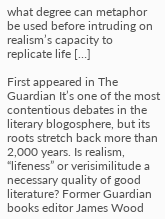what degree can metaphor be used before intruding on realism’s capacity to replicate life […]

First appeared in The Guardian It’s one of the most contentious debates in the literary blogosphere, but its roots stretch back more than 2,000 years. Is realism, “lifeness” or verisimilitude a necessary quality of good literature? Former Guardian books editor James Wood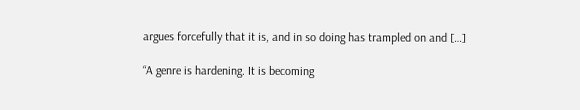argues forcefully that it is, and in so doing has trampled on and […]

“A genre is hardening. It is becoming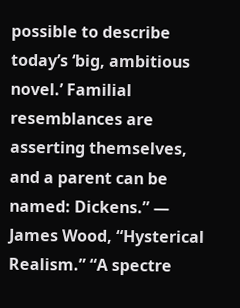possible to describe today’s ‘big, ambitious novel.’ Familial resemblances are asserting themselves, and a parent can be named: Dickens.” — James Wood, “Hysterical Realism.” “A spectre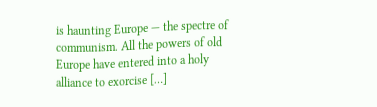is haunting Europe — the spectre of communism. All the powers of old Europe have entered into a holy alliance to exorcise […]